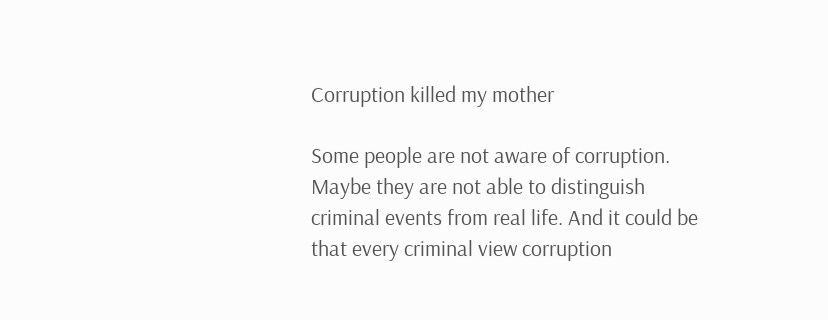Corruption killed my mother

Some people are not aware of corruption. Maybe they are not able to distinguish criminal events from real life. And it could be that every criminal view corruption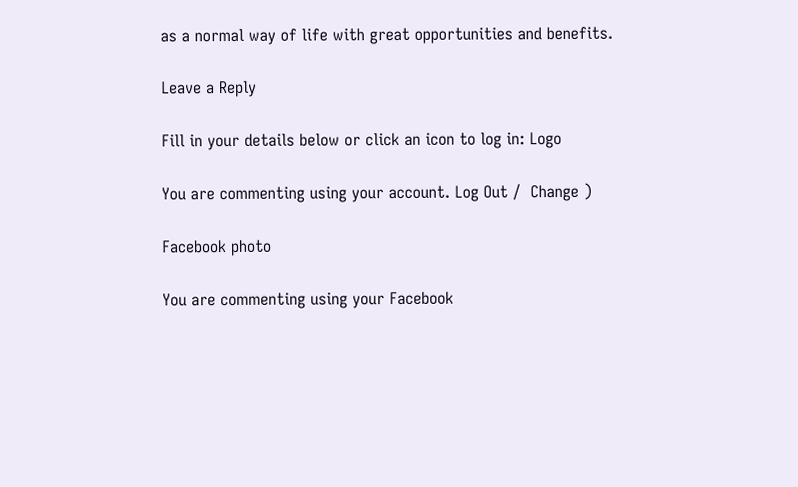as a normal way of life with great opportunities and benefits.

Leave a Reply

Fill in your details below or click an icon to log in: Logo

You are commenting using your account. Log Out /  Change )

Facebook photo

You are commenting using your Facebook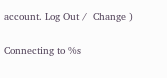account. Log Out /  Change )

Connecting to %s